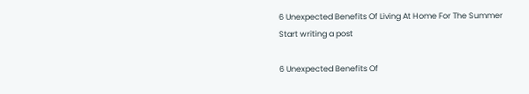6 Unexpected Benefits Of Living At Home For The Summer
Start writing a post

6 Unexpected Benefits Of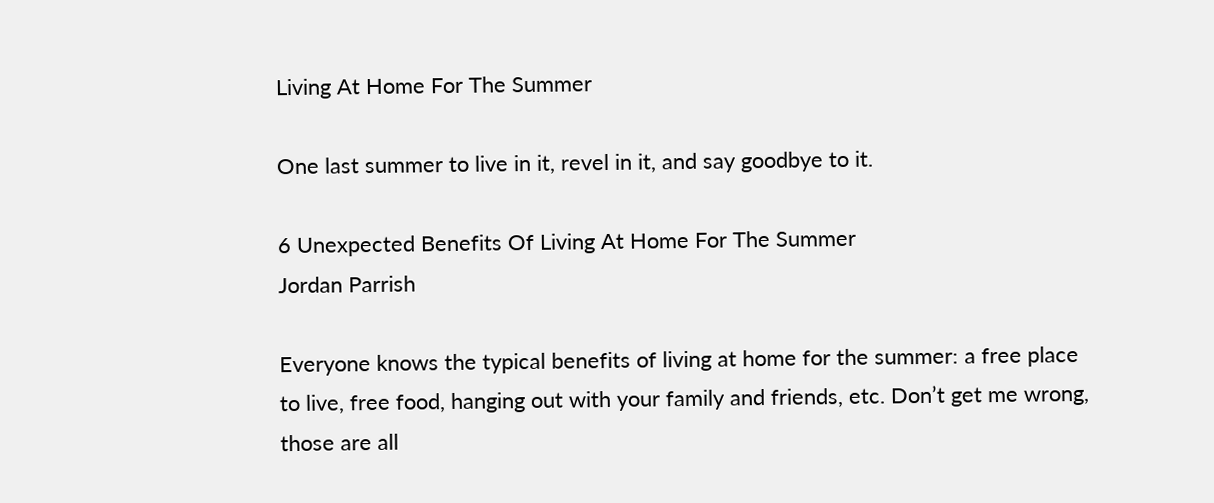Living At Home For The Summer

One last summer to live in it, revel in it, and say goodbye to it.

6 Unexpected Benefits Of Living At Home For The Summer
Jordan Parrish

Everyone knows the typical benefits of living at home for the summer: a free place to live, free food, hanging out with your family and friends, etc. Don’t get me wrong, those are all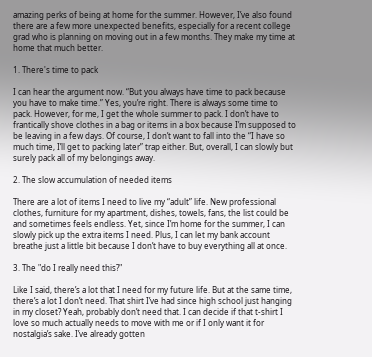amazing perks of being at home for the summer. However, I’ve also found there are a few more unexpected benefits, especially for a recent college grad who is planning on moving out in a few months. They make my time at home that much better.

1. There's time to pack

I can hear the argument now. “But you always have time to pack because you have to make time.” Yes, you’re right. There is always some time to pack. However, for me, I get the whole summer to pack. I don’t have to frantically shove clothes in a bag or items in a box because I’m supposed to be leaving in a few days. Of course, I don’t want to fall into the “I have so much time, I’ll get to packing later” trap either. But, overall, I can slowly but surely pack all of my belongings away.

2. The slow accumulation of needed items

There are a lot of items I need to live my “adult” life. New professional clothes, furniture for my apartment, dishes, towels, fans, the list could be and sometimes feels endless. Yet, since I’m home for the summer, I can slowly pick up the extra items I need. Plus, I can let my bank account breathe just a little bit because I don’t have to buy everything all at once.

3. The "do I really need this?"

Like I said, there’s a lot that I need for my future life. But at the same time, there’s a lot I don’t need. That shirt I’ve had since high school just hanging in my closet? Yeah, probably don’t need that. I can decide if that t-shirt I love so much actually needs to move with me or if I only want it for nostalgia’s sake. I’ve already gotten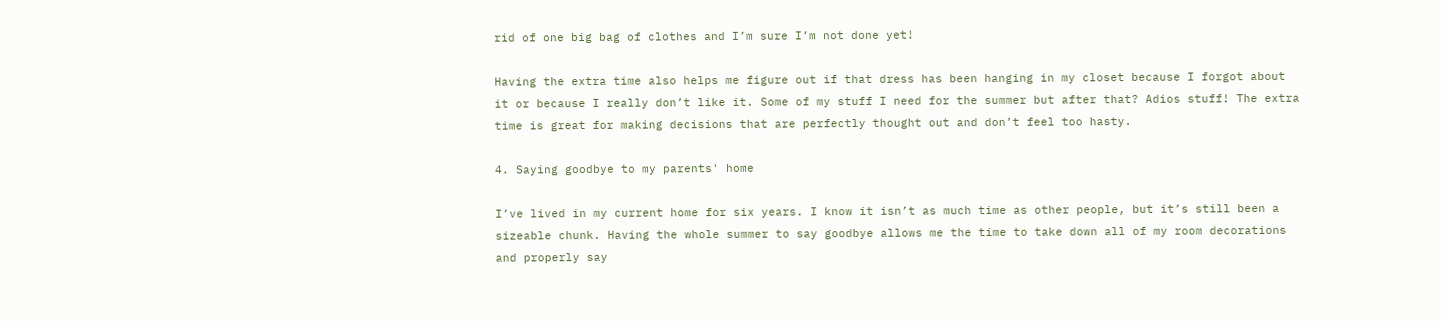rid of one big bag of clothes and I’m sure I’m not done yet!

Having the extra time also helps me figure out if that dress has been hanging in my closet because I forgot about it or because I really don’t like it. Some of my stuff I need for the summer but after that? Adios stuff! The extra time is great for making decisions that are perfectly thought out and don’t feel too hasty.

4. Saying goodbye to my parents' home

I’ve lived in my current home for six years. I know it isn’t as much time as other people, but it’s still been a sizeable chunk. Having the whole summer to say goodbye allows me the time to take down all of my room decorations and properly say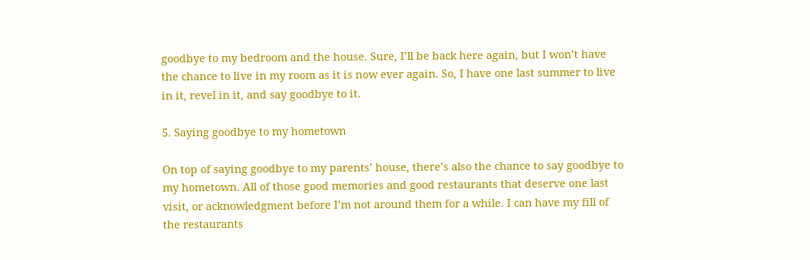goodbye to my bedroom and the house. Sure, I’ll be back here again, but I won’t have the chance to live in my room as it is now ever again. So, I have one last summer to live in it, revel in it, and say goodbye to it.

5. Saying goodbye to my hometown

On top of saying goodbye to my parents’ house, there’s also the chance to say goodbye to my hometown. All of those good memories and good restaurants that deserve one last visit, or acknowledgment before I’m not around them for a while. I can have my fill of the restaurants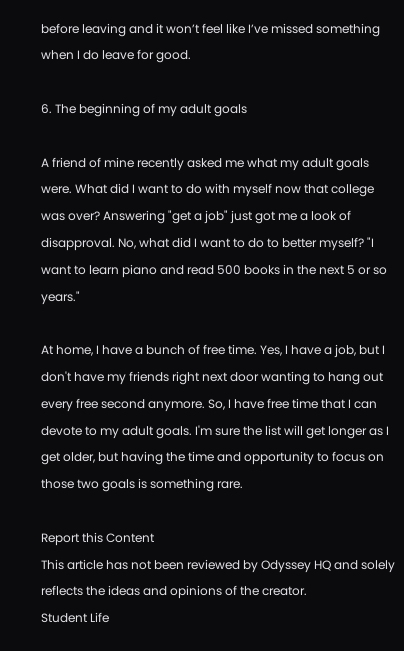before leaving and it won’t feel like I’ve missed something when I do leave for good.

6. The beginning of my adult goals

A friend of mine recently asked me what my adult goals were. What did I want to do with myself now that college was over? Answering "get a job" just got me a look of disapproval. No, what did I want to do to better myself? "I want to learn piano and read 500 books in the next 5 or so years."

At home, I have a bunch of free time. Yes, I have a job, but I don't have my friends right next door wanting to hang out every free second anymore. So, I have free time that I can devote to my adult goals. I'm sure the list will get longer as I get older, but having the time and opportunity to focus on those two goals is something rare.

Report this Content
This article has not been reviewed by Odyssey HQ and solely reflects the ideas and opinions of the creator.
Student Life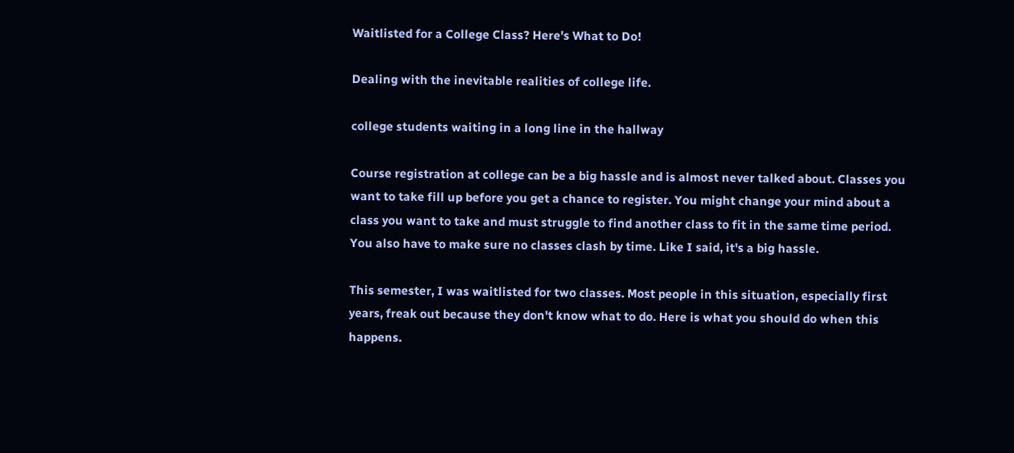Waitlisted for a College Class? Here's What to Do!

Dealing with the inevitable realities of college life.

college students waiting in a long line in the hallway

Course registration at college can be a big hassle and is almost never talked about. Classes you want to take fill up before you get a chance to register. You might change your mind about a class you want to take and must struggle to find another class to fit in the same time period. You also have to make sure no classes clash by time. Like I said, it's a big hassle.

This semester, I was waitlisted for two classes. Most people in this situation, especially first years, freak out because they don't know what to do. Here is what you should do when this happens.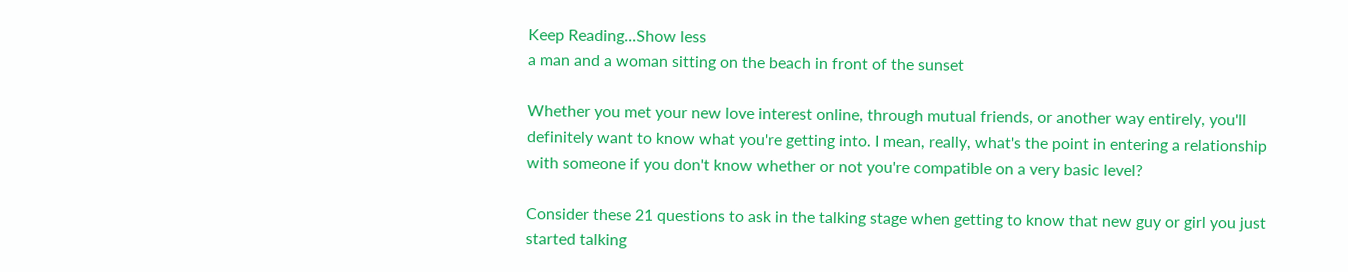Keep Reading...Show less
a man and a woman sitting on the beach in front of the sunset

Whether you met your new love interest online, through mutual friends, or another way entirely, you'll definitely want to know what you're getting into. I mean, really, what's the point in entering a relationship with someone if you don't know whether or not you're compatible on a very basic level?

Consider these 21 questions to ask in the talking stage when getting to know that new guy or girl you just started talking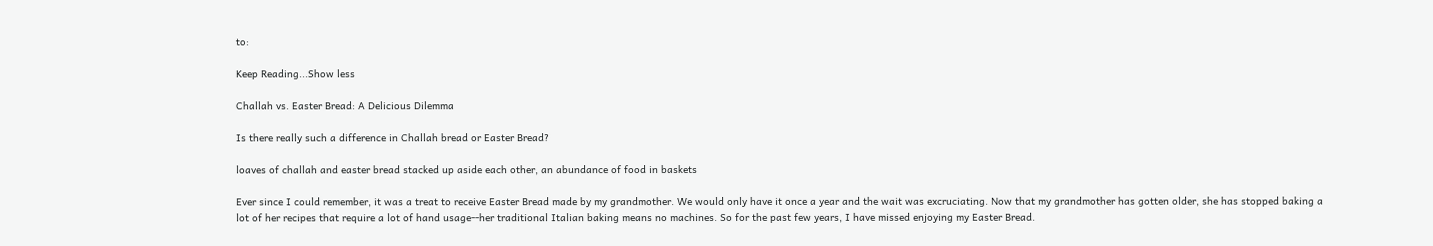to:

Keep Reading...Show less

Challah vs. Easter Bread: A Delicious Dilemma

Is there really such a difference in Challah bread or Easter Bread?

loaves of challah and easter bread stacked up aside each other, an abundance of food in baskets

Ever since I could remember, it was a treat to receive Easter Bread made by my grandmother. We would only have it once a year and the wait was excruciating. Now that my grandmother has gotten older, she has stopped baking a lot of her recipes that require a lot of hand usage--her traditional Italian baking means no machines. So for the past few years, I have missed enjoying my Easter Bread.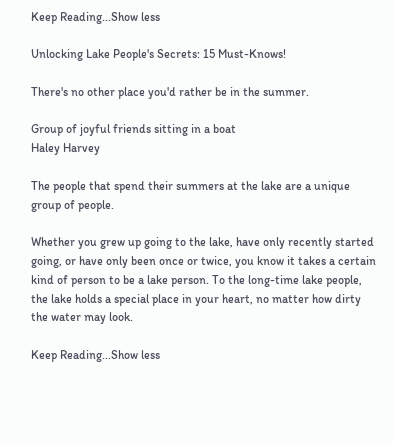Keep Reading...Show less

Unlocking Lake People's Secrets: 15 Must-Knows!

There's no other place you'd rather be in the summer.

Group of joyful friends sitting in a boat
Haley Harvey

The people that spend their summers at the lake are a unique group of people.

Whether you grew up going to the lake, have only recently started going, or have only been once or twice, you know it takes a certain kind of person to be a lake person. To the long-time lake people, the lake holds a special place in your heart, no matter how dirty the water may look.

Keep Reading...Show less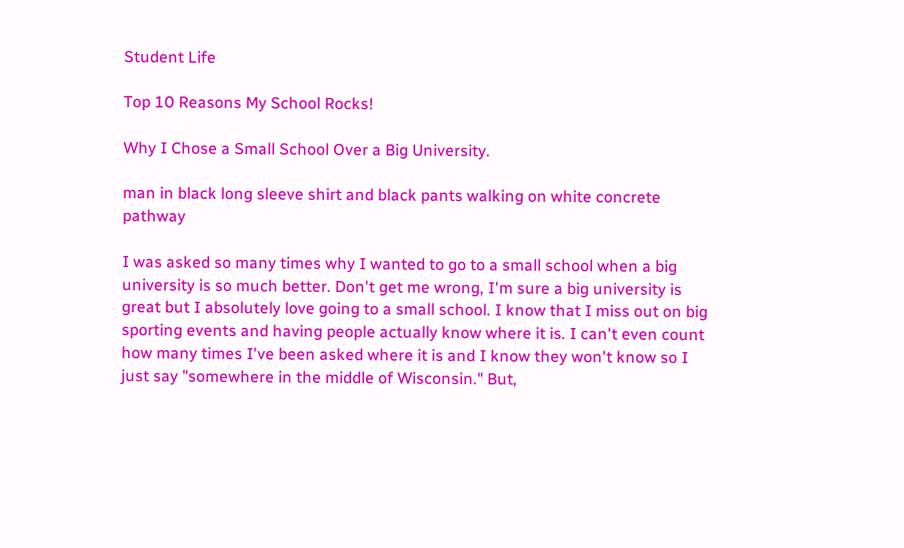Student Life

Top 10 Reasons My School Rocks!

Why I Chose a Small School Over a Big University.

man in black long sleeve shirt and black pants walking on white concrete pathway

I was asked so many times why I wanted to go to a small school when a big university is so much better. Don't get me wrong, I'm sure a big university is great but I absolutely love going to a small school. I know that I miss out on big sporting events and having people actually know where it is. I can't even count how many times I've been asked where it is and I know they won't know so I just say "somewhere in the middle of Wisconsin." But,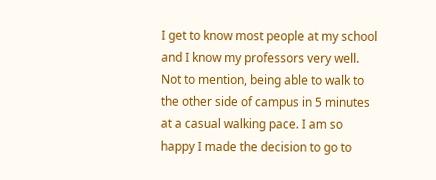I get to know most people at my school and I know my professors very well. Not to mention, being able to walk to the other side of campus in 5 minutes at a casual walking pace. I am so happy I made the decision to go to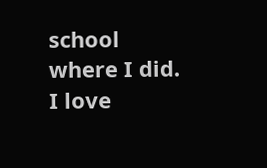school where I did. I love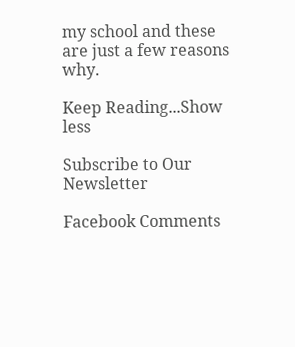my school and these are just a few reasons why.

Keep Reading...Show less

Subscribe to Our Newsletter

Facebook Comments